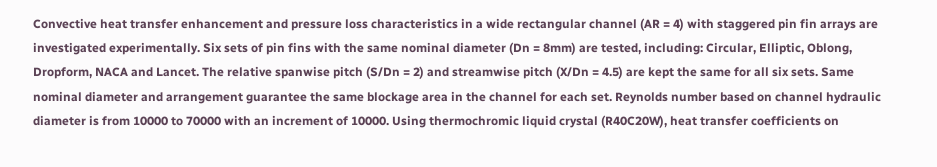Convective heat transfer enhancement and pressure loss characteristics in a wide rectangular channel (AR = 4) with staggered pin fin arrays are investigated experimentally. Six sets of pin fins with the same nominal diameter (Dn = 8mm) are tested, including: Circular, Elliptic, Oblong, Dropform, NACA and Lancet. The relative spanwise pitch (S/Dn = 2) and streamwise pitch (X/Dn = 4.5) are kept the same for all six sets. Same nominal diameter and arrangement guarantee the same blockage area in the channel for each set. Reynolds number based on channel hydraulic diameter is from 10000 to 70000 with an increment of 10000. Using thermochromic liquid crystal (R40C20W), heat transfer coefficients on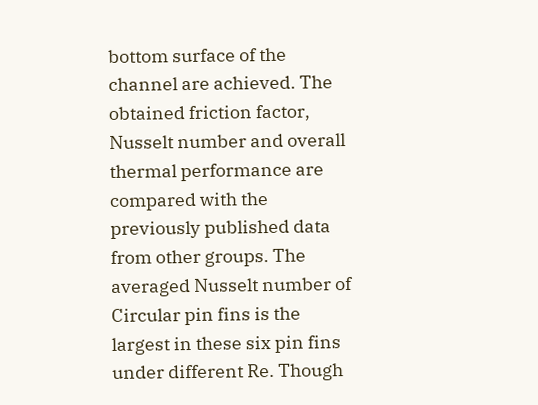bottom surface of the channel are achieved. The obtained friction factor, Nusselt number and overall thermal performance are compared with the previously published data from other groups. The averaged Nusselt number of Circular pin fins is the largest in these six pin fins under different Re. Though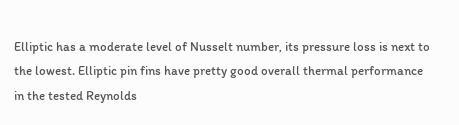Elliptic has a moderate level of Nusselt number, its pressure loss is next to the lowest. Elliptic pin fins have pretty good overall thermal performance in the tested Reynolds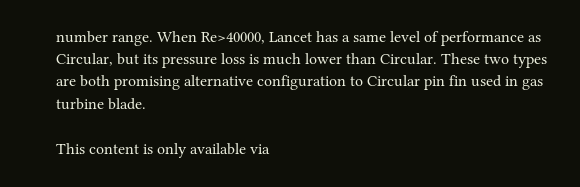number range. When Re>40000, Lancet has a same level of performance as Circular, but its pressure loss is much lower than Circular. These two types are both promising alternative configuration to Circular pin fin used in gas turbine blade.

This content is only available via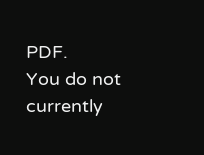PDF.
You do not currently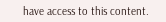have access to this content.